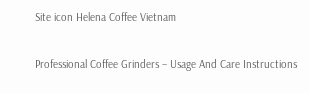Site icon Helena Coffee Vietnam

Professional Coffee Grinders – Usage And Care Instructions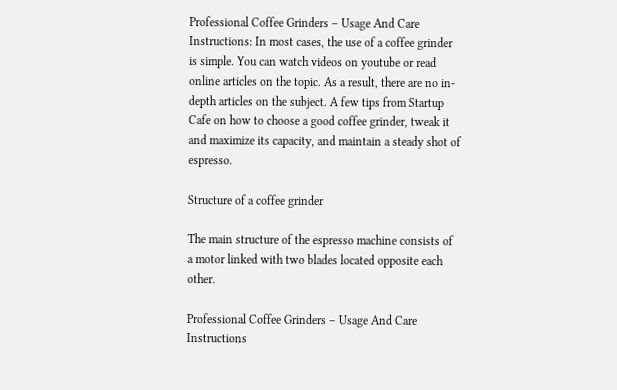Professional Coffee Grinders – Usage And Care Instructions: In most cases, the use of a coffee grinder is simple. You can watch videos on youtube or read online articles on the topic. As a result, there are no in-depth articles on the subject. A few tips from Startup Cafe on how to choose a good coffee grinder, tweak it and maximize its capacity, and maintain a steady shot of espresso.

Structure of a coffee grinder

The main structure of the espresso machine consists of a motor linked with two blades located opposite each other.

Professional Coffee Grinders – Usage And Care Instructions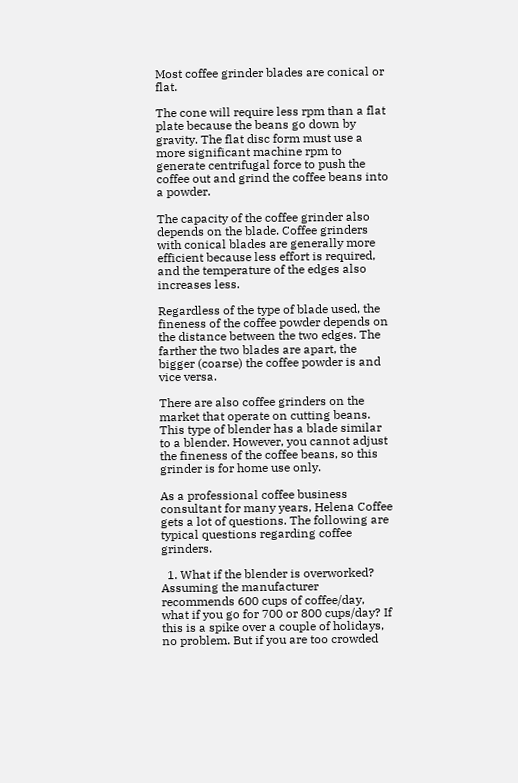Most coffee grinder blades are conical or flat.

The cone will require less rpm than a flat plate because the beans go down by gravity. The flat disc form must use a more significant machine rpm to generate centrifugal force to push the coffee out and grind the coffee beans into a powder.

The capacity of the coffee grinder also depends on the blade. Coffee grinders with conical blades are generally more efficient because less effort is required, and the temperature of the edges also increases less.

Regardless of the type of blade used, the fineness of the coffee powder depends on the distance between the two edges. The farther the two blades are apart, the bigger (coarse) the coffee powder is and vice versa.

There are also coffee grinders on the market that operate on cutting beans. This type of blender has a blade similar to a blender. However, you cannot adjust the fineness of the coffee beans, so this grinder is for home use only.

As a professional coffee business consultant for many years, Helena Coffee gets a lot of questions. The following are typical questions regarding coffee grinders.

  1. What if the blender is overworked? Assuming the manufacturer recommends 600 cups of coffee/day, what if you go for 700 or 800 cups/day? If this is a spike over a couple of holidays, no problem. But if you are too crowded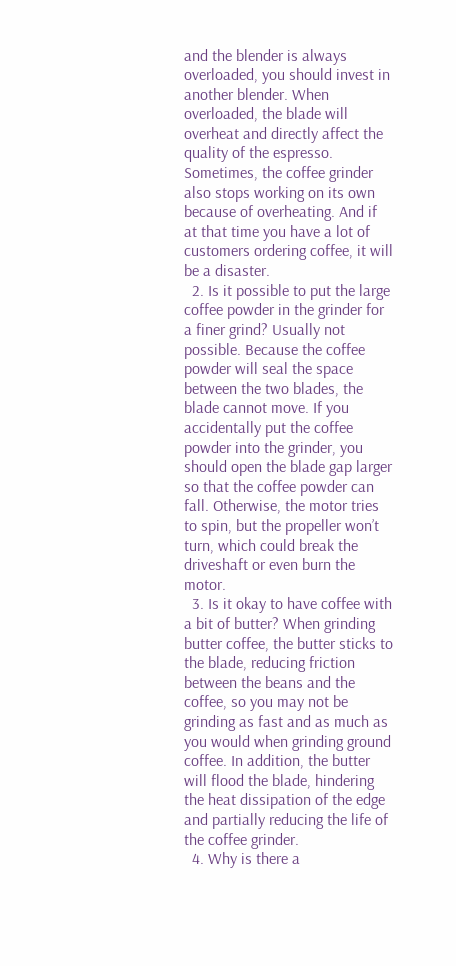and the blender is always overloaded, you should invest in another blender. When overloaded, the blade will overheat and directly affect the quality of the espresso. Sometimes, the coffee grinder also stops working on its own because of overheating. And if at that time you have a lot of customers ordering coffee, it will be a disaster.
  2. Is it possible to put the large coffee powder in the grinder for a finer grind? Usually not possible. Because the coffee powder will seal the space between the two blades, the blade cannot move. If you accidentally put the coffee powder into the grinder, you should open the blade gap larger so that the coffee powder can fall. Otherwise, the motor tries to spin, but the propeller won’t turn, which could break the driveshaft or even burn the motor.
  3. Is it okay to have coffee with a bit of butter? When grinding butter coffee, the butter sticks to the blade, reducing friction between the beans and the coffee, so you may not be grinding as fast and as much as you would when grinding ground coffee. In addition, the butter will flood the blade, hindering the heat dissipation of the edge and partially reducing the life of the coffee grinder.
  4. Why is there a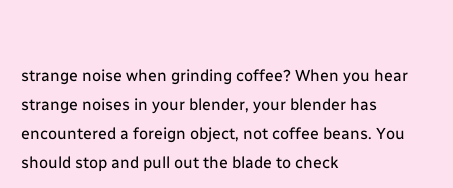strange noise when grinding coffee? When you hear strange noises in your blender, your blender has encountered a foreign object, not coffee beans. You should stop and pull out the blade to check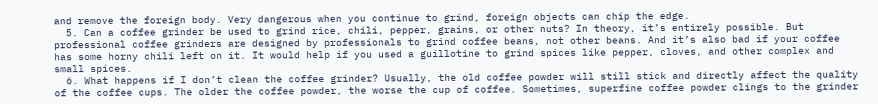and remove the foreign body. Very dangerous when you continue to grind, foreign objects can chip the edge.
  5. Can a coffee grinder be used to grind rice, chili, pepper, grains, or other nuts? In theory, it’s entirely possible. But professional coffee grinders are designed by professionals to grind coffee beans, not other beans. And it’s also bad if your coffee has some horny chili left on it. It would help if you used a guillotine to grind spices like pepper, cloves, and other complex and small spices.
  6. What happens if I don’t clean the coffee grinder? Usually, the old coffee powder will still stick and directly affect the quality of the coffee cups. The older the coffee powder, the worse the cup of coffee. Sometimes, superfine coffee powder clings to the grinder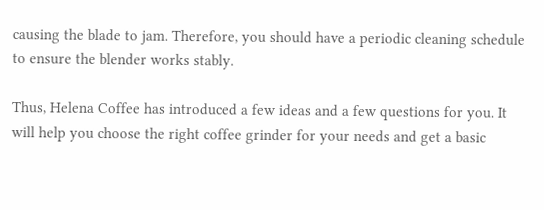causing the blade to jam. Therefore, you should have a periodic cleaning schedule to ensure the blender works stably.

Thus, Helena Coffee has introduced a few ideas and a few questions for you. It will help you choose the right coffee grinder for your needs and get a basic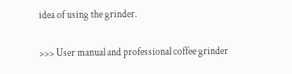idea of using the grinder.

>>> User manual and professional coffee grinder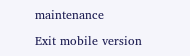maintenance

Exit mobile version